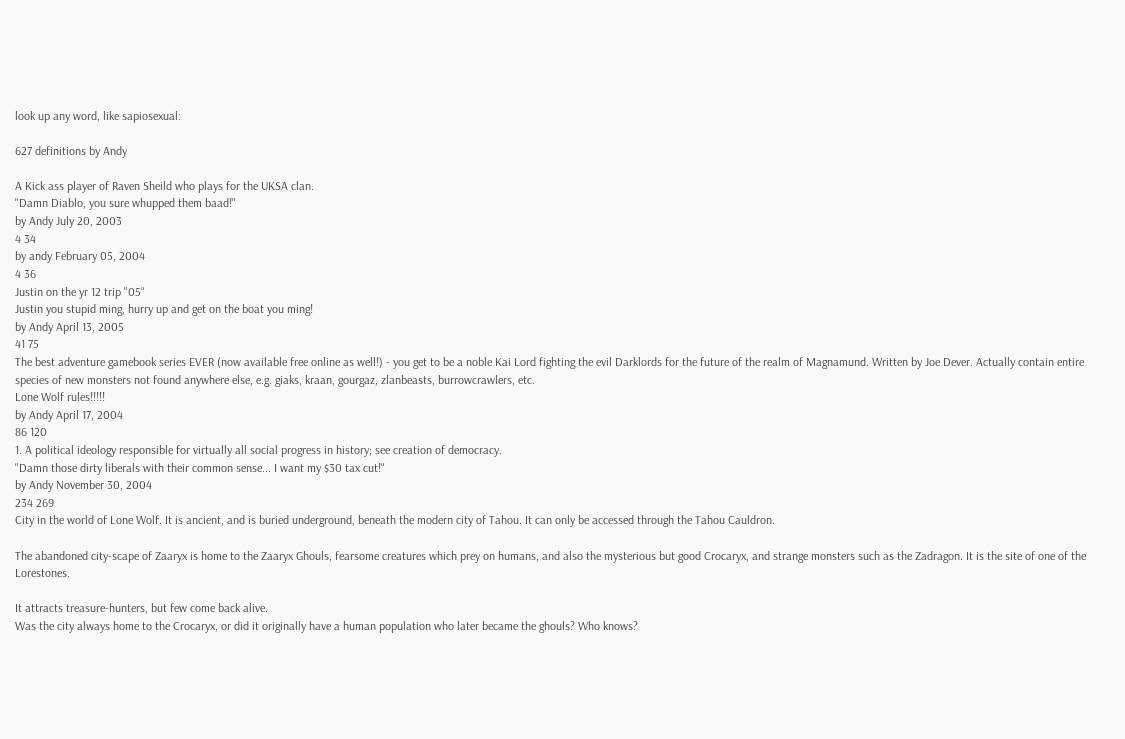look up any word, like sapiosexual:

627 definitions by Andy

A Kick ass player of Raven Sheild who plays for the UKSA clan.
"Damn Diablo, you sure whupped them baad!"
by Andy July 20, 2003
4 34
by andy February 05, 2004
4 36
Justin on the yr 12 trip "05"
Justin you stupid ming, hurry up and get on the boat you ming!
by Andy April 13, 2005
41 75
The best adventure gamebook series EVER (now available free online as well!) - you get to be a noble Kai Lord fighting the evil Darklords for the future of the realm of Magnamund. Written by Joe Dever. Actually contain entire species of new monsters not found anywhere else, e.g. giaks, kraan, gourgaz, zlanbeasts, burrowcrawlers, etc.
Lone Wolf rules!!!!!
by Andy April 17, 2004
86 120
1. A political ideology responsible for virtually all social progress in history; see creation of democracy.
"Damn those dirty liberals with their common sense... I want my $30 tax cut!"
by Andy November 30, 2004
234 269
City in the world of Lone Wolf. It is ancient, and is buried underground, beneath the modern city of Tahou. It can only be accessed through the Tahou Cauldron.

The abandoned city-scape of Zaaryx is home to the Zaaryx Ghouls, fearsome creatures which prey on humans, and also the mysterious but good Crocaryx, and strange monsters such as the Zadragon. It is the site of one of the Lorestones.

It attracts treasure-hunters, but few come back alive.
Was the city always home to the Crocaryx, or did it originally have a human population who later became the ghouls? Who knows?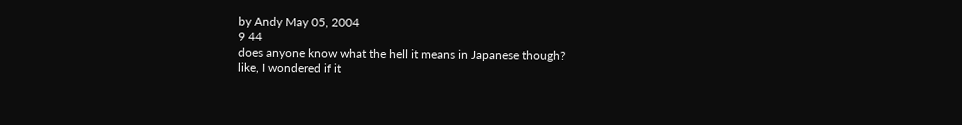by Andy May 05, 2004
9 44
does anyone know what the hell it means in Japanese though?
like, I wondered if it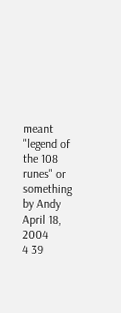meant "legend of the 108 runes" or something
by Andy April 18, 2004
4 39